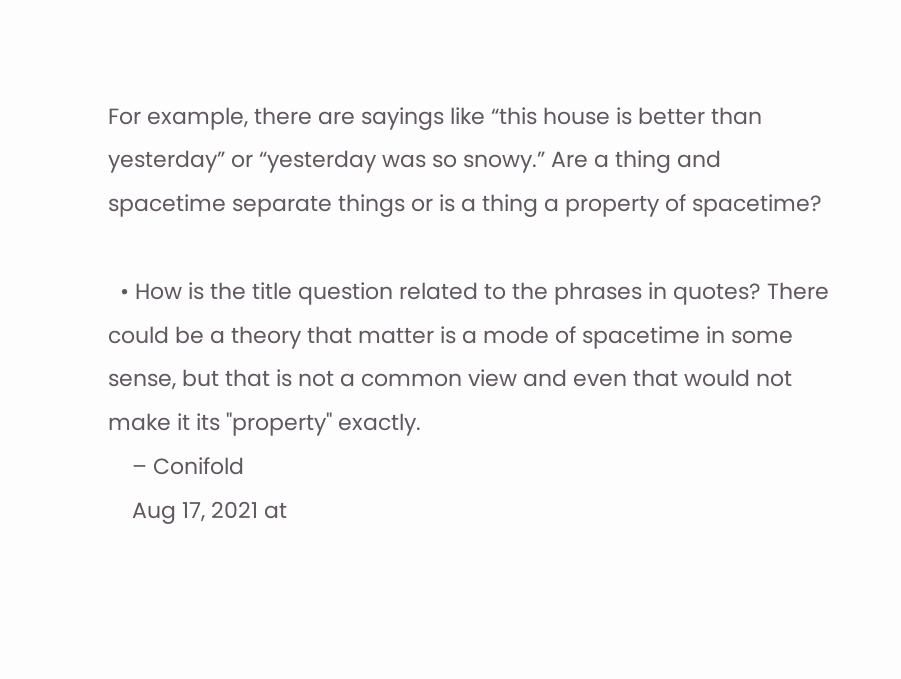For example, there are sayings like “this house is better than yesterday” or “yesterday was so snowy.” Are a thing and spacetime separate things or is a thing a property of spacetime?

  • How is the title question related to the phrases in quotes? There could be a theory that matter is a mode of spacetime in some sense, but that is not a common view and even that would not make it its "property" exactly.
    – Conifold
    Aug 17, 2021 at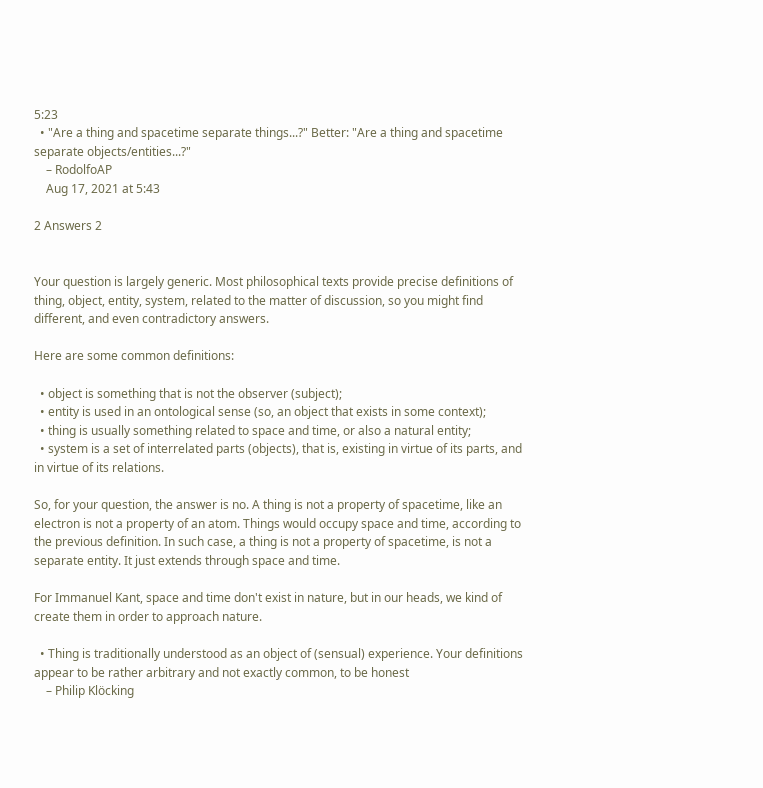5:23
  • "Are a thing and spacetime separate things...?" Better: "Are a thing and spacetime separate objects/entities...?"
    – RodolfoAP
    Aug 17, 2021 at 5:43

2 Answers 2


Your question is largely generic. Most philosophical texts provide precise definitions of thing, object, entity, system, related to the matter of discussion, so you might find different, and even contradictory answers.

Here are some common definitions:

  • object is something that is not the observer (subject);
  • entity is used in an ontological sense (so, an object that exists in some context);
  • thing is usually something related to space and time, or also a natural entity;
  • system is a set of interrelated parts (objects), that is, existing in virtue of its parts, and in virtue of its relations.

So, for your question, the answer is no. A thing is not a property of spacetime, like an electron is not a property of an atom. Things would occupy space and time, according to the previous definition. In such case, a thing is not a property of spacetime, is not a separate entity. It just extends through space and time.

For Immanuel Kant, space and time don't exist in nature, but in our heads, we kind of create them in order to approach nature.

  • Thing is traditionally understood as an object of (sensual) experience. Your definitions appear to be rather arbitrary and not exactly common, to be honest
    – Philip Klöcking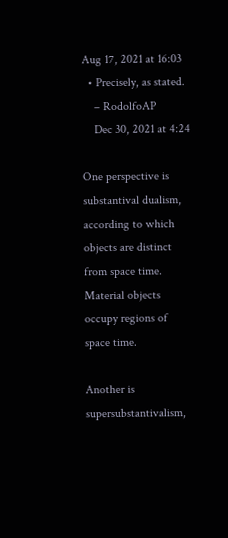Aug 17, 2021 at 16:03
  • Precisely, as stated.
    – RodolfoAP
    Dec 30, 2021 at 4:24

One perspective is substantival dualism, according to which objects are distinct from space time. Material objects occupy regions of space time.

Another is supersubstantivalism,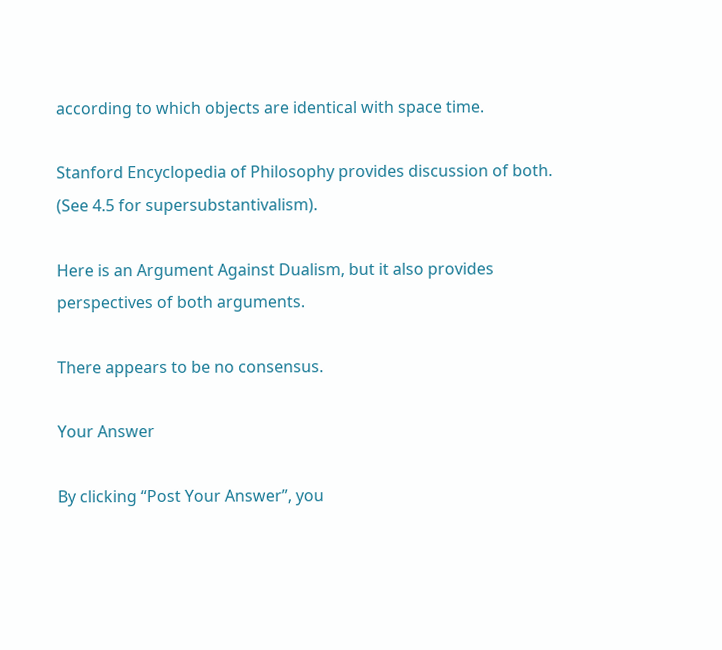according to which objects are identical with space time.

Stanford Encyclopedia of Philosophy provides discussion of both. (See 4.5 for supersubstantivalism).

Here is an Argument Against Dualism, but it also provides perspectives of both arguments.

There appears to be no consensus.

Your Answer

By clicking “Post Your Answer”, you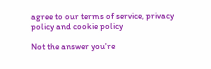agree to our terms of service, privacy policy and cookie policy

Not the answer you're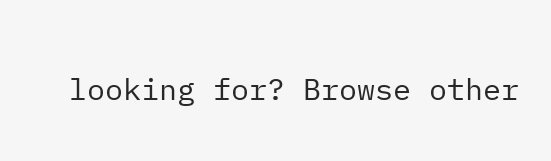looking for? Browse other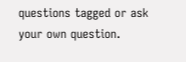questions tagged or ask your own question.